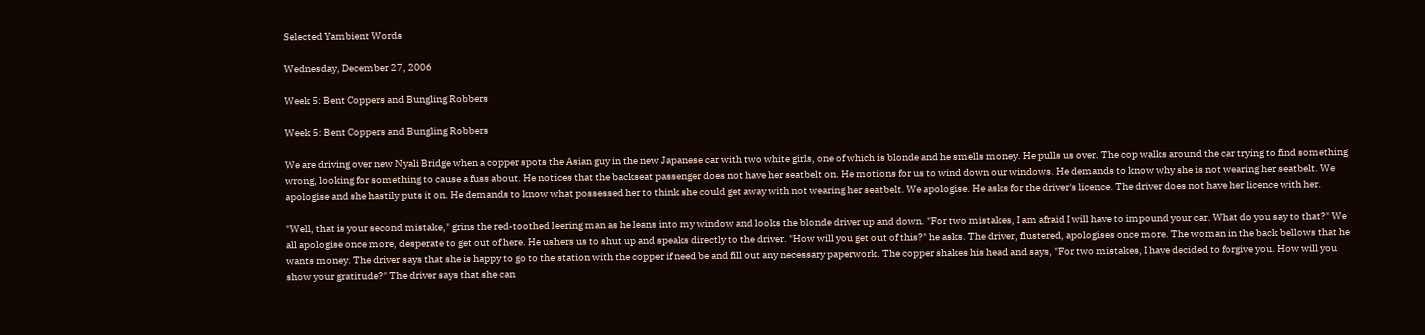Selected Yambient Words

Wednesday, December 27, 2006

Week 5: Bent Coppers and Bungling Robbers

Week 5: Bent Coppers and Bungling Robbers

We are driving over new Nyali Bridge when a copper spots the Asian guy in the new Japanese car with two white girls, one of which is blonde and he smells money. He pulls us over. The cop walks around the car trying to find something wrong, looking for something to cause a fuss about. He notices that the backseat passenger does not have her seatbelt on. He motions for us to wind down our windows. He demands to know why she is not wearing her seatbelt. We apologise and she hastily puts it on. He demands to know what possessed her to think she could get away with not wearing her seatbelt. We apologise. He asks for the driver's licence. The driver does not have her licence with her.

"Well, that is your second mistake," grins the red-toothed leering man as he leans into my window and looks the blonde driver up and down. "For two mistakes, I am afraid I will have to impound your car. What do you say to that?" We all apologise once more, desperate to get out of here. He ushers us to shut up and speaks directly to the driver. "How will you get out of this?" he asks. The driver, flustered, apologises once more. The woman in the back bellows that he wants money. The driver says that she is happy to go to the station with the copper if need be and fill out any necessary paperwork. The copper shakes his head and says, "For two mistakes, I have decided to forgive you. How will you show your gratitude?" The driver says that she can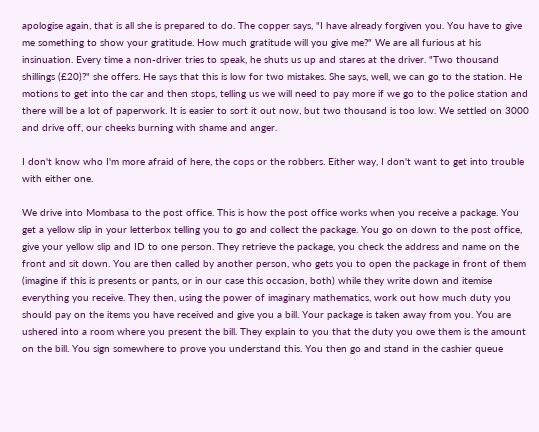apologise again, that is all she is prepared to do. The copper says, "I have already forgiven you. You have to give me something to show your gratitude. How much gratitude will you give me?" We are all furious at his insinuation. Every time a non-driver tries to speak, he shuts us up and stares at the driver. "Two thousand shillings (£20)?" she offers. He says that this is low for two mistakes. She says, well, we can go to the station. He motions to get into the car and then stops, telling us we will need to pay more if we go to the police station and there will be a lot of paperwork. It is easier to sort it out now, but two thousand is too low. We settled on 3000 and drive off, our cheeks burning with shame and anger.

I don't know who I'm more afraid of here, the cops or the robbers. Either way, I don't want to get into trouble with either one.

We drive into Mombasa to the post office. This is how the post office works when you receive a package. You get a yellow slip in your letterbox telling you to go and collect the package. You go on down to the post office, give your yellow slip and ID to one person. They retrieve the package, you check the address and name on the front and sit down. You are then called by another person, who gets you to open the package in front of them (imagine if this is presents or pants, or in our case this occasion, both) while they write down and itemise everything you receive. They then, using the power of imaginary mathematics, work out how much duty you should pay on the items you have received and give you a bill. Your package is taken away from you. You are ushered into a room where you present the bill. They explain to you that the duty you owe them is the amount on the bill. You sign somewhere to prove you understand this. You then go and stand in the cashier queue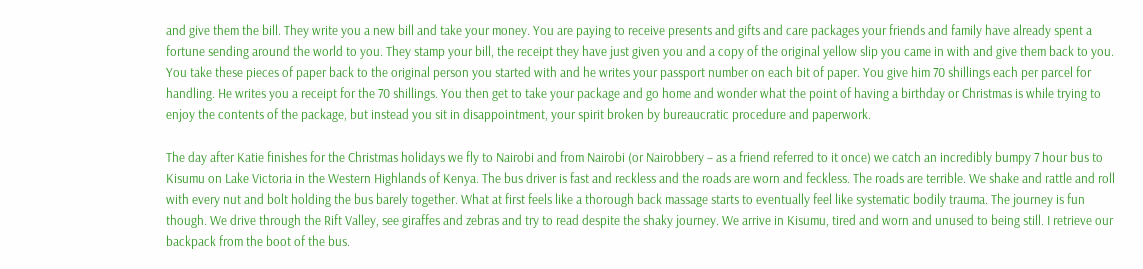and give them the bill. They write you a new bill and take your money. You are paying to receive presents and gifts and care packages your friends and family have already spent a fortune sending around the world to you. They stamp your bill, the receipt they have just given you and a copy of the original yellow slip you came in with and give them back to you. You take these pieces of paper back to the original person you started with and he writes your passport number on each bit of paper. You give him 70 shillings each per parcel for handling. He writes you a receipt for the 70 shillings. You then get to take your package and go home and wonder what the point of having a birthday or Christmas is while trying to enjoy the contents of the package, but instead you sit in disappointment, your spirit broken by bureaucratic procedure and paperwork.

The day after Katie finishes for the Christmas holidays we fly to Nairobi and from Nairobi (or Nairobbery – as a friend referred to it once) we catch an incredibly bumpy 7 hour bus to Kisumu on Lake Victoria in the Western Highlands of Kenya. The bus driver is fast and reckless and the roads are worn and feckless. The roads are terrible. We shake and rattle and roll with every nut and bolt holding the bus barely together. What at first feels like a thorough back massage starts to eventually feel like systematic bodily trauma. The journey is fun though. We drive through the Rift Valley, see giraffes and zebras and try to read despite the shaky journey. We arrive in Kisumu, tired and worn and unused to being still. I retrieve our backpack from the boot of the bus.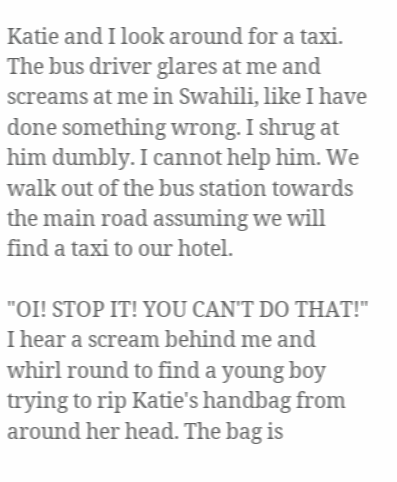Katie and I look around for a taxi. The bus driver glares at me and screams at me in Swahili, like I have done something wrong. I shrug at him dumbly. I cannot help him. We walk out of the bus station towards the main road assuming we will find a taxi to our hotel.

"OI! STOP IT! YOU CAN'T DO THAT!" I hear a scream behind me and whirl round to find a young boy trying to rip Katie's handbag from around her head. The bag is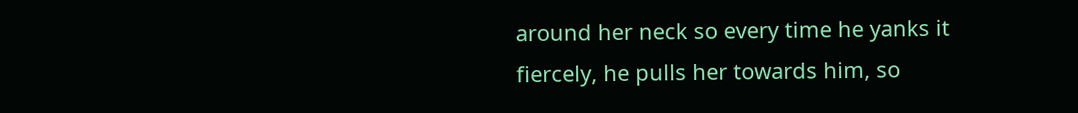around her neck so every time he yanks it fiercely, he pulls her towards him, so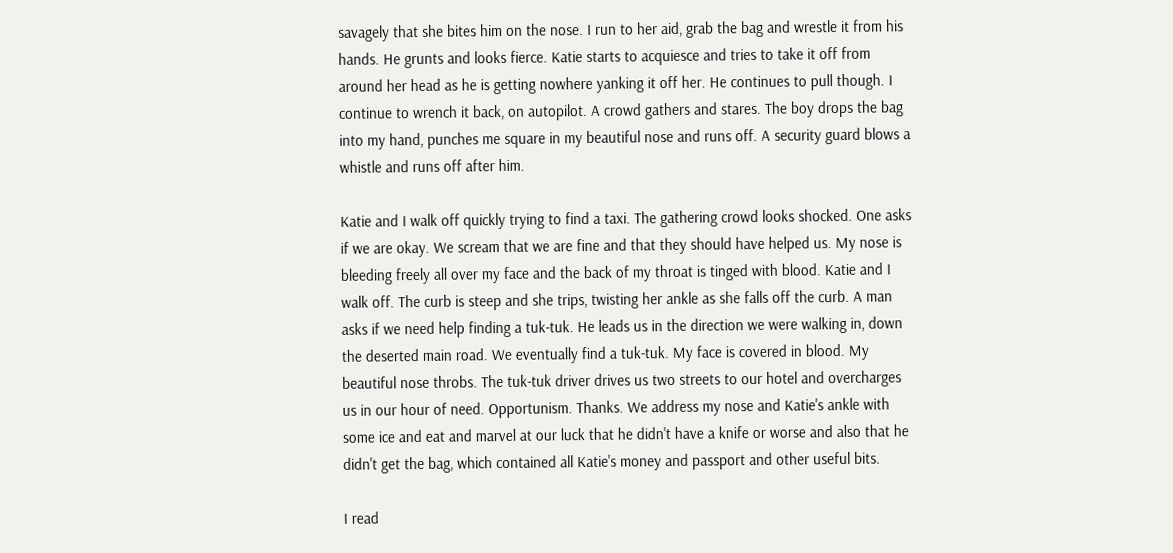savagely that she bites him on the nose. I run to her aid, grab the bag and wrestle it from his hands. He grunts and looks fierce. Katie starts to acquiesce and tries to take it off from around her head as he is getting nowhere yanking it off her. He continues to pull though. I continue to wrench it back, on autopilot. A crowd gathers and stares. The boy drops the bag into my hand, punches me square in my beautiful nose and runs off. A security guard blows a whistle and runs off after him.

Katie and I walk off quickly trying to find a taxi. The gathering crowd looks shocked. One asks if we are okay. We scream that we are fine and that they should have helped us. My nose is bleeding freely all over my face and the back of my throat is tinged with blood. Katie and I walk off. The curb is steep and she trips, twisting her ankle as she falls off the curb. A man asks if we need help finding a tuk-tuk. He leads us in the direction we were walking in, down the deserted main road. We eventually find a tuk-tuk. My face is covered in blood. My beautiful nose throbs. The tuk-tuk driver drives us two streets to our hotel and overcharges us in our hour of need. Opportunism. Thanks. We address my nose and Katie's ankle with some ice and eat and marvel at our luck that he didn't have a knife or worse and also that he didn't get the bag, which contained all Katie's money and passport and other useful bits.

I read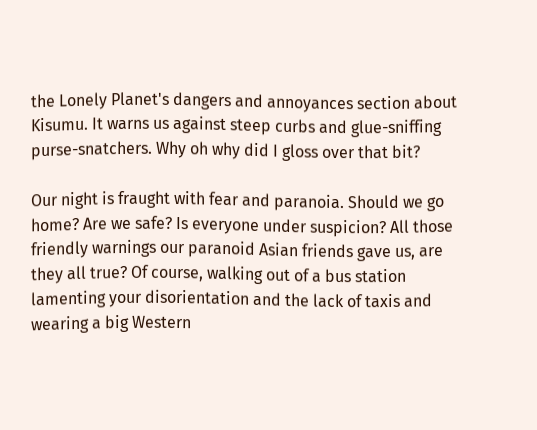the Lonely Planet's dangers and annoyances section about Kisumu. It warns us against steep curbs and glue-sniffing purse-snatchers. Why oh why did I gloss over that bit?

Our night is fraught with fear and paranoia. Should we go home? Are we safe? Is everyone under suspicion? All those friendly warnings our paranoid Asian friends gave us, are they all true? Of course, walking out of a bus station lamenting your disorientation and the lack of taxis and wearing a big Western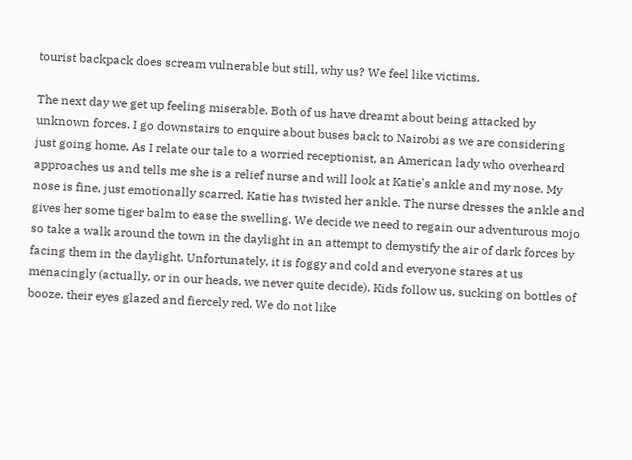tourist backpack does scream vulnerable but still, why us? We feel like victims.

The next day we get up feeling miserable. Both of us have dreamt about being attacked by unknown forces. I go downstairs to enquire about buses back to Nairobi as we are considering just going home. As I relate our tale to a worried receptionist, an American lady who overheard approaches us and tells me she is a relief nurse and will look at Katie's ankle and my nose. My nose is fine, just emotionally scarred. Katie has twisted her ankle. The nurse dresses the ankle and gives her some tiger balm to ease the swelling. We decide we need to regain our adventurous mojo so take a walk around the town in the daylight in an attempt to demystify the air of dark forces by facing them in the daylight. Unfortunately, it is foggy and cold and everyone stares at us menacingly (actually, or in our heads, we never quite decide). Kids follow us, sucking on bottles of booze, their eyes glazed and fiercely red. We do not like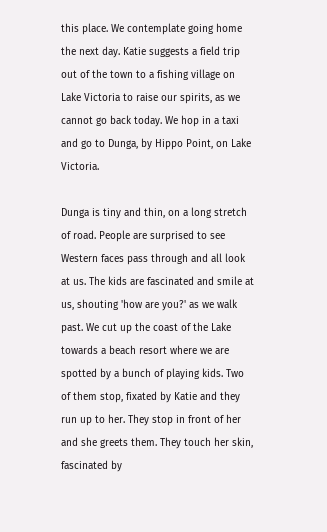this place. We contemplate going home the next day. Katie suggests a field trip out of the town to a fishing village on Lake Victoria to raise our spirits, as we cannot go back today. We hop in a taxi and go to Dunga, by Hippo Point, on Lake Victoria.

Dunga is tiny and thin, on a long stretch of road. People are surprised to see Western faces pass through and all look at us. The kids are fascinated and smile at us, shouting 'how are you?' as we walk past. We cut up the coast of the Lake towards a beach resort where we are spotted by a bunch of playing kids. Two of them stop, fixated by Katie and they run up to her. They stop in front of her and she greets them. They touch her skin, fascinated by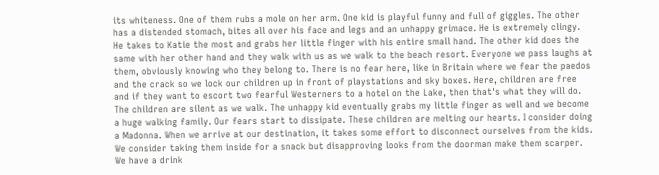its whiteness. One of them rubs a mole on her arm. One kid is playful funny and full of giggles. The other has a distended stomach, bites all over his face and legs and an unhappy grimace. He is extremely clingy. He takes to Katie the most and grabs her little finger with his entire small hand. The other kid does the same with her other hand and they walk with us as we walk to the beach resort. Everyone we pass laughs at them, obviously knowing who they belong to. There is no fear here, like in Britain where we fear the paedos and the crack so we lock our children up in front of playstations and sky boxes. Here, children are free and if they want to escort two fearful Westerners to a hotel on the Lake, then that's what they will do. The children are silent as we walk. The unhappy kid eventually grabs my little finger as well and we become a huge walking family. Our fears start to dissipate. These children are melting our hearts. I consider doing a Madonna. When we arrive at our destination, it takes some effort to disconnect ourselves from the kids. We consider taking them inside for a snack but disapproving looks from the doorman make them scarper. We have a drink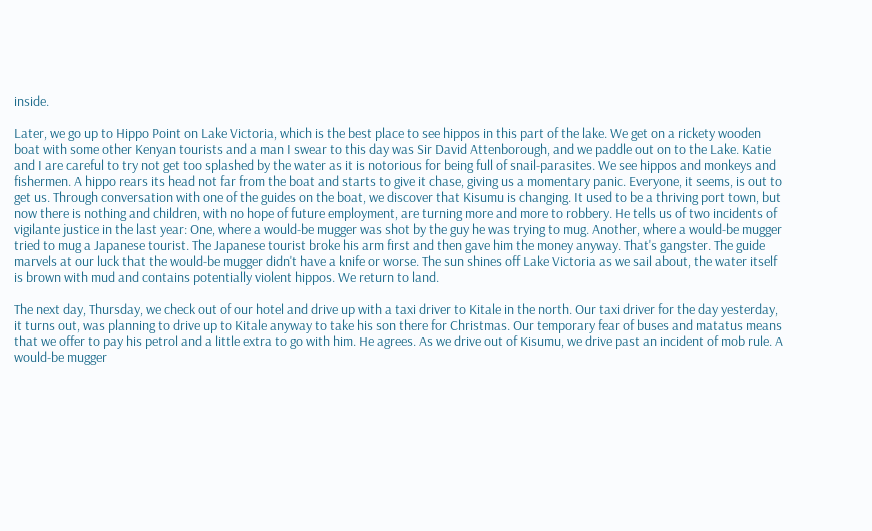inside.

Later, we go up to Hippo Point on Lake Victoria, which is the best place to see hippos in this part of the lake. We get on a rickety wooden boat with some other Kenyan tourists and a man I swear to this day was Sir David Attenborough, and we paddle out on to the Lake. Katie and I are careful to try not get too splashed by the water as it is notorious for being full of snail-parasites. We see hippos and monkeys and fishermen. A hippo rears its head not far from the boat and starts to give it chase, giving us a momentary panic. Everyone, it seems, is out to get us. Through conversation with one of the guides on the boat, we discover that Kisumu is changing. It used to be a thriving port town, but now there is nothing and children, with no hope of future employment, are turning more and more to robbery. He tells us of two incidents of vigilante justice in the last year: One, where a would-be mugger was shot by the guy he was trying to mug. Another, where a would-be mugger tried to mug a Japanese tourist. The Japanese tourist broke his arm first and then gave him the money anyway. That's gangster. The guide marvels at our luck that the would-be mugger didn't have a knife or worse. The sun shines off Lake Victoria as we sail about, the water itself is brown with mud and contains potentially violent hippos. We return to land.

The next day, Thursday, we check out of our hotel and drive up with a taxi driver to Kitale in the north. Our taxi driver for the day yesterday, it turns out, was planning to drive up to Kitale anyway to take his son there for Christmas. Our temporary fear of buses and matatus means that we offer to pay his petrol and a little extra to go with him. He agrees. As we drive out of Kisumu, we drive past an incident of mob rule. A would-be mugger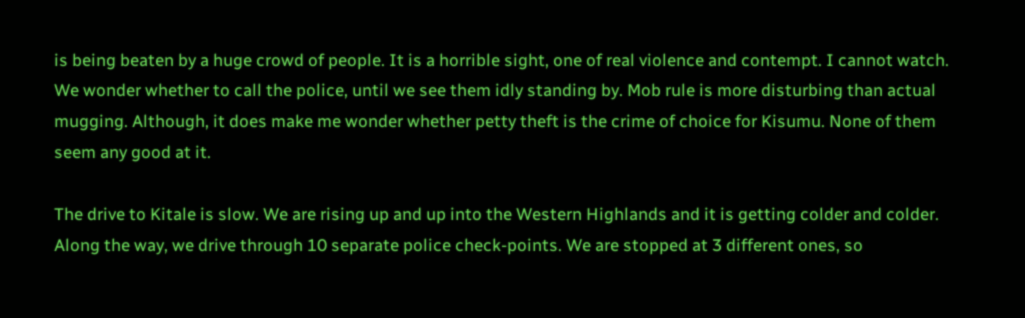is being beaten by a huge crowd of people. It is a horrible sight, one of real violence and contempt. I cannot watch. We wonder whether to call the police, until we see them idly standing by. Mob rule is more disturbing than actual mugging. Although, it does make me wonder whether petty theft is the crime of choice for Kisumu. None of them seem any good at it.

The drive to Kitale is slow. We are rising up and up into the Western Highlands and it is getting colder and colder. Along the way, we drive through 10 separate police check-points. We are stopped at 3 different ones, so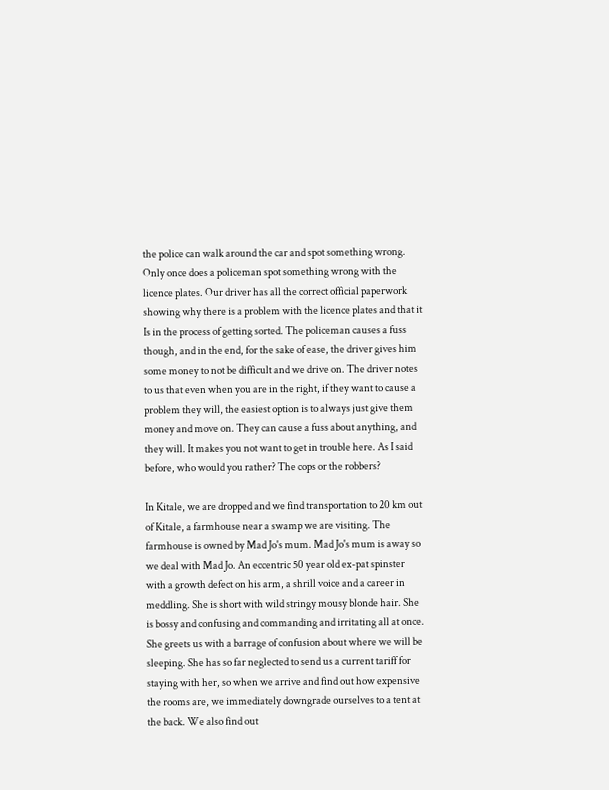the police can walk around the car and spot something wrong. Only once does a policeman spot something wrong with the licence plates. Our driver has all the correct official paperwork showing why there is a problem with the licence plates and that it Is in the process of getting sorted. The policeman causes a fuss though, and in the end, for the sake of ease, the driver gives him some money to not be difficult and we drive on. The driver notes to us that even when you are in the right, if they want to cause a problem they will, the easiest option is to always just give them money and move on. They can cause a fuss about anything, and they will. It makes you not want to get in trouble here. As I said before, who would you rather? The cops or the robbers?

In Kitale, we are dropped and we find transportation to 20 km out of Kitale, a farmhouse near a swamp we are visiting. The farmhouse is owned by Mad Jo's mum. Mad Jo's mum is away so we deal with Mad Jo. An eccentric 50 year old ex-pat spinster with a growth defect on his arm, a shrill voice and a career in meddling. She is short with wild stringy mousy blonde hair. She is bossy and confusing and commanding and irritating all at once. She greets us with a barrage of confusion about where we will be sleeping. She has so far neglected to send us a current tariff for staying with her, so when we arrive and find out how expensive the rooms are, we immediately downgrade ourselves to a tent at the back. We also find out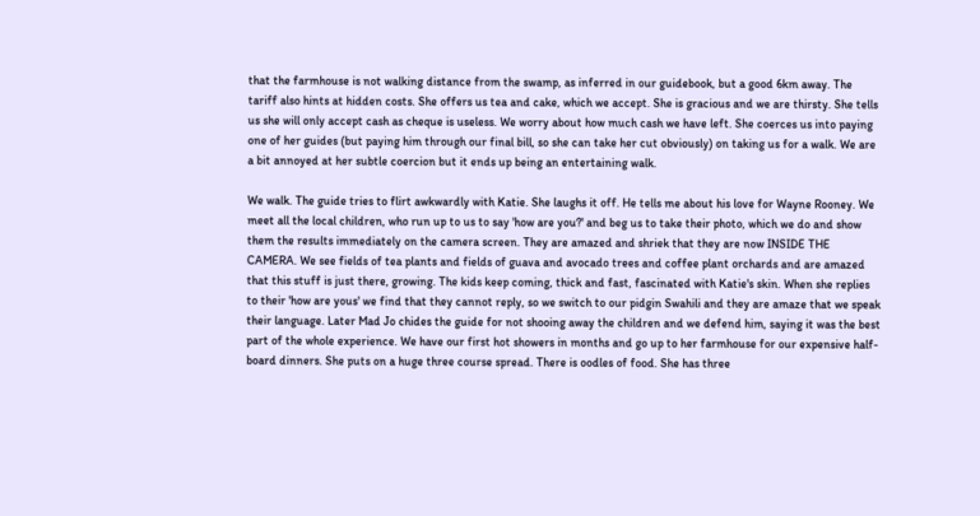that the farmhouse is not walking distance from the swamp, as inferred in our guidebook, but a good 6km away. The tariff also hints at hidden costs. She offers us tea and cake, which we accept. She is gracious and we are thirsty. She tells us she will only accept cash as cheque is useless. We worry about how much cash we have left. She coerces us into paying one of her guides (but paying him through our final bill, so she can take her cut obviously) on taking us for a walk. We are a bit annoyed at her subtle coercion but it ends up being an entertaining walk.

We walk. The guide tries to flirt awkwardly with Katie. She laughs it off. He tells me about his love for Wayne Rooney. We meet all the local children, who run up to us to say 'how are you?' and beg us to take their photo, which we do and show them the results immediately on the camera screen. They are amazed and shriek that they are now INSIDE THE CAMERA. We see fields of tea plants and fields of guava and avocado trees and coffee plant orchards and are amazed that this stuff is just there, growing. The kids keep coming, thick and fast, fascinated with Katie's skin. When she replies to their 'how are yous' we find that they cannot reply, so we switch to our pidgin Swahili and they are amaze that we speak their language. Later Mad Jo chides the guide for not shooing away the children and we defend him, saying it was the best part of the whole experience. We have our first hot showers in months and go up to her farmhouse for our expensive half-board dinners. She puts on a huge three course spread. There is oodles of food. She has three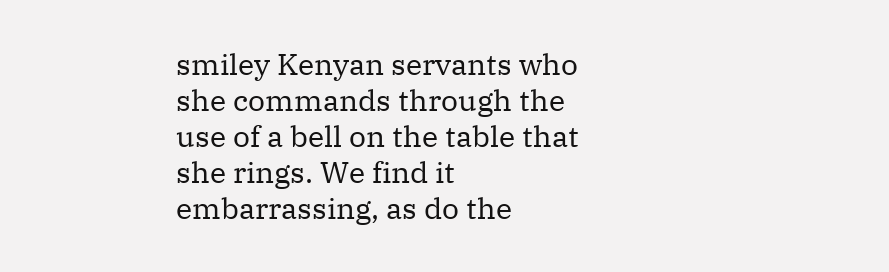smiley Kenyan servants who she commands through the use of a bell on the table that she rings. We find it embarrassing, as do the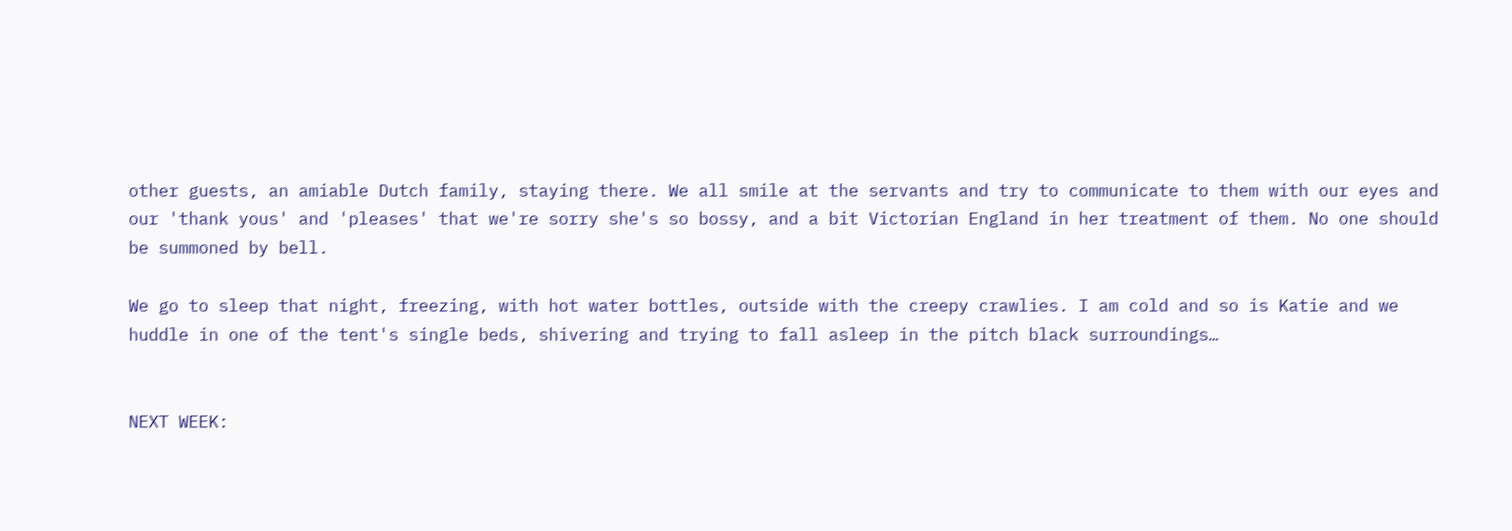other guests, an amiable Dutch family, staying there. We all smile at the servants and try to communicate to them with our eyes and our 'thank yous' and 'pleases' that we're sorry she's so bossy, and a bit Victorian England in her treatment of them. No one should be summoned by bell.

We go to sleep that night, freezing, with hot water bottles, outside with the creepy crawlies. I am cold and so is Katie and we huddle in one of the tent's single beds, shivering and trying to fall asleep in the pitch black surroundings…


NEXT WEEK: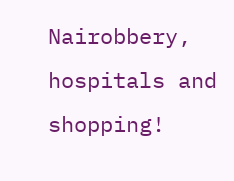Nairobbery, hospitals and shopping!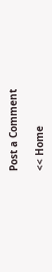Post a Comment

<< Home